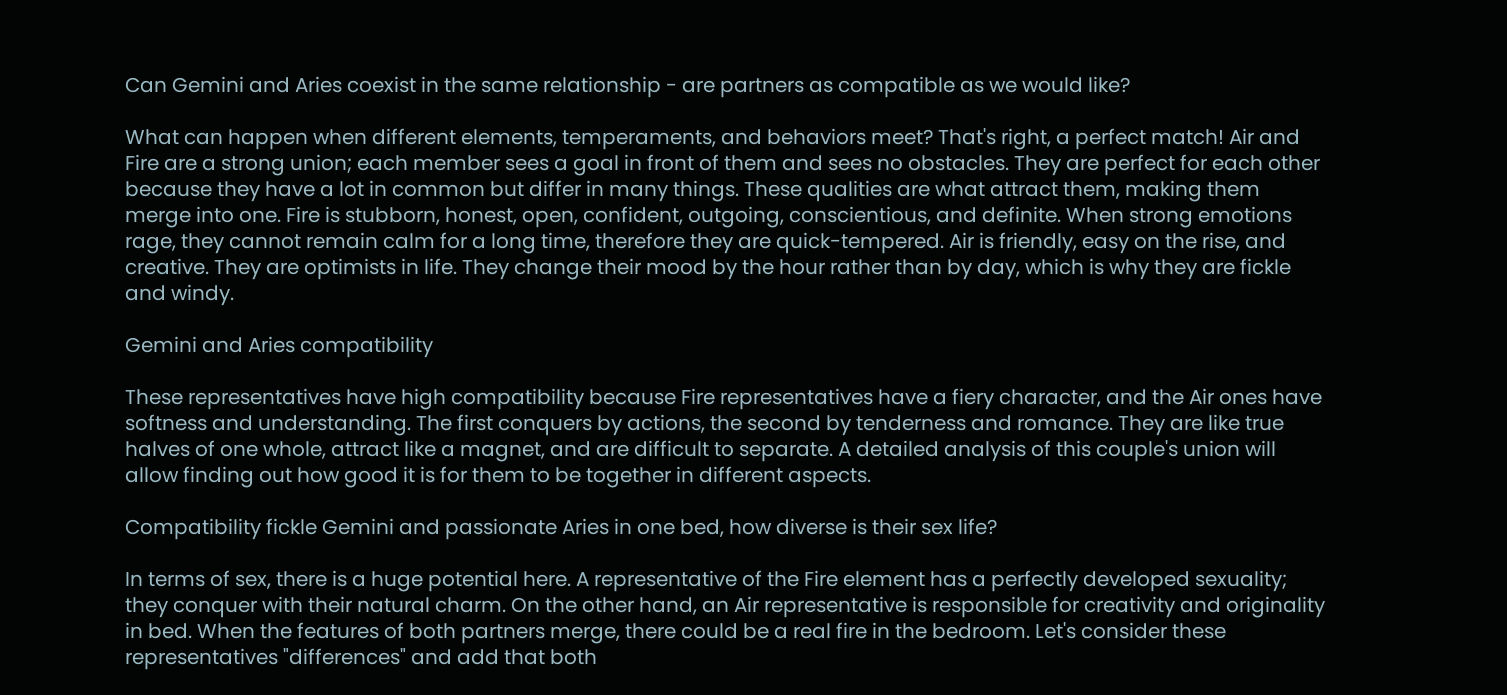Can Gemini and Aries coexist in the same relationship - are partners as compatible as we would like?

What can happen when different elements, temperaments, and behaviors meet? That's right, a perfect match! Air and Fire are a strong union; each member sees a goal in front of them and sees no obstacles. They are perfect for each other because they have a lot in common but differ in many things. These qualities are what attract them, making them merge into one. Fire is stubborn, honest, open, confident, outgoing, conscientious, and definite. When strong emotions rage, they cannot remain calm for a long time, therefore they are quick-tempered. Air is friendly, easy on the rise, and creative. They are optimists in life. They change their mood by the hour rather than by day, which is why they are fickle and windy.

Gemini and Aries compatibility

These representatives have high compatibility because Fire representatives have a fiery character, and the Air ones have softness and understanding. The first conquers by actions, the second by tenderness and romance. They are like true halves of one whole, attract like a magnet, and are difficult to separate. A detailed analysis of this couple's union will allow finding out how good it is for them to be together in different aspects.

Compatibility fickle Gemini and passionate Aries in one bed, how diverse is their sex life?

In terms of sex, there is a huge potential here. A representative of the Fire element has a perfectly developed sexuality; they conquer with their natural charm. On the other hand, an Air representative is responsible for creativity and originality in bed. When the features of both partners merge, there could be a real fire in the bedroom. Let's consider these representatives "differences" and add that both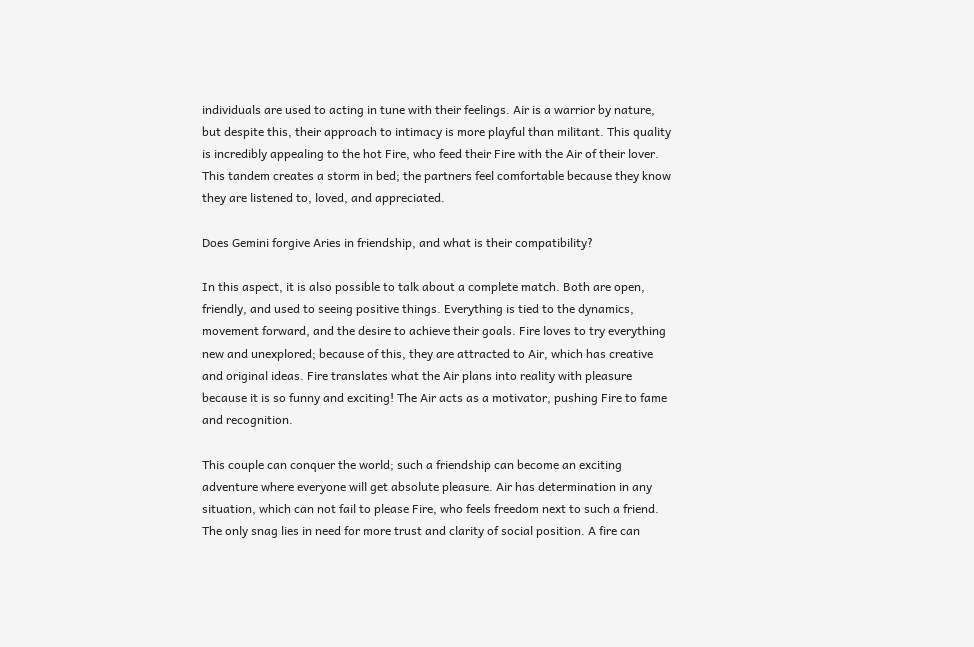individuals are used to acting in tune with their feelings. Air is a warrior by nature, but despite this, their approach to intimacy is more playful than militant. This quality is incredibly appealing to the hot Fire, who feed their Fire with the Air of their lover. This tandem creates a storm in bed; the partners feel comfortable because they know they are listened to, loved, and appreciated.

Does Gemini forgive Aries in friendship, and what is their compatibility?

In this aspect, it is also possible to talk about a complete match. Both are open, friendly, and used to seeing positive things. Everything is tied to the dynamics, movement forward, and the desire to achieve their goals. Fire loves to try everything new and unexplored; because of this, they are attracted to Air, which has creative and original ideas. Fire translates what the Air plans into reality with pleasure because it is so funny and exciting! The Air acts as a motivator, pushing Fire to fame and recognition.

This couple can conquer the world; such a friendship can become an exciting adventure where everyone will get absolute pleasure. Air has determination in any situation, which can not fail to please Fire, who feels freedom next to such a friend. The only snag lies in need for more trust and clarity of social position. A fire can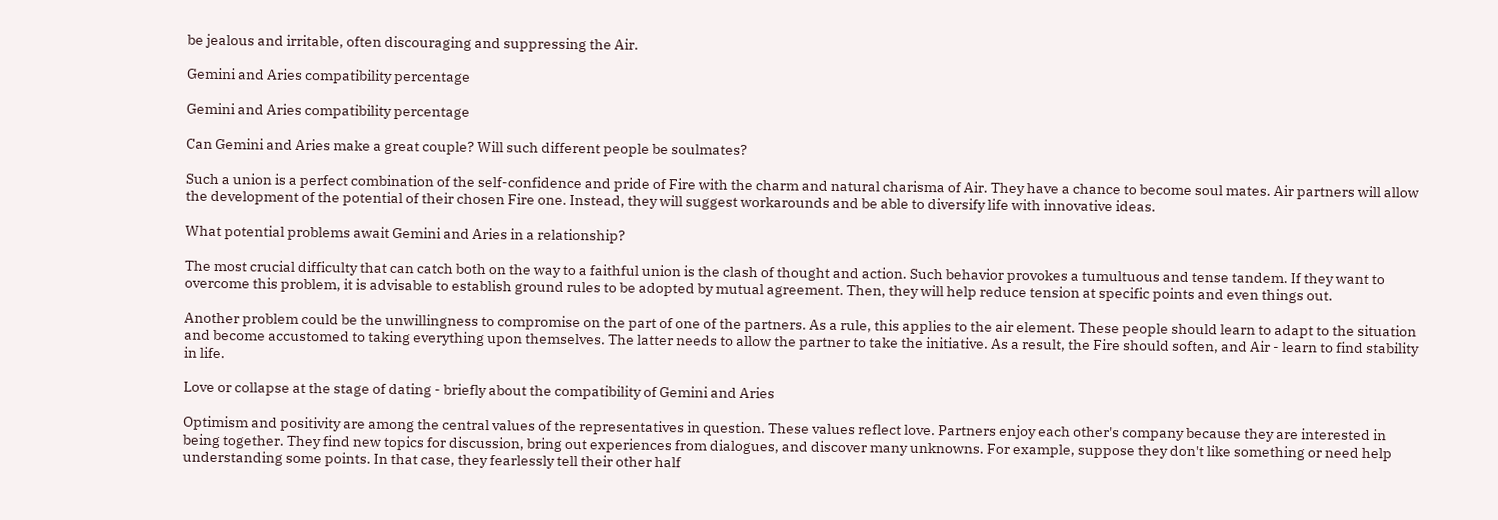be jealous and irritable, often discouraging and suppressing the Air.

Gemini and Aries compatibility percentage

Gemini and Aries compatibility percentage

Can Gemini and Aries make a great couple? Will such different people be soulmates?

Such a union is a perfect combination of the self-confidence and pride of Fire with the charm and natural charisma of Air. They have a chance to become soul mates. Air partners will allow the development of the potential of their chosen Fire one. Instead, they will suggest workarounds and be able to diversify life with innovative ideas.

What potential problems await Gemini and Aries in a relationship?

The most crucial difficulty that can catch both on the way to a faithful union is the clash of thought and action. Such behavior provokes a tumultuous and tense tandem. If they want to overcome this problem, it is advisable to establish ground rules to be adopted by mutual agreement. Then, they will help reduce tension at specific points and even things out.

Another problem could be the unwillingness to compromise on the part of one of the partners. As a rule, this applies to the air element. These people should learn to adapt to the situation and become accustomed to taking everything upon themselves. The latter needs to allow the partner to take the initiative. As a result, the Fire should soften, and Air - learn to find stability in life.

Love or collapse at the stage of dating - briefly about the compatibility of Gemini and Aries

Optimism and positivity are among the central values of the representatives in question. These values reflect love. Partners enjoy each other's company because they are interested in being together. They find new topics for discussion, bring out experiences from dialogues, and discover many unknowns. For example, suppose they don't like something or need help understanding some points. In that case, they fearlessly tell their other half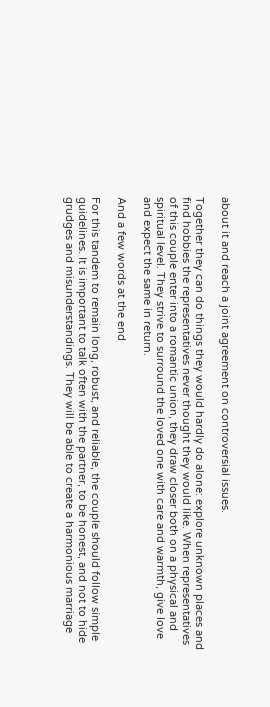about it and reach a joint agreement on controversial issues.

Together they can do things they would hardly do alone: explore unknown places and find hobbies the representatives never thought they would like. When representatives of this couple enter into a romantic union, they draw closer both on a physical and spiritual level. They strive to surround the loved one with care and warmth, give love and expect the same in return.

And a few words at the end

For this tandem to remain long, robust, and reliable, the couple should follow simple guidelines. It is important to talk often with the partner, to be honest, and not to hide grudges and misunderstandings. They will be able to create a harmonious marriage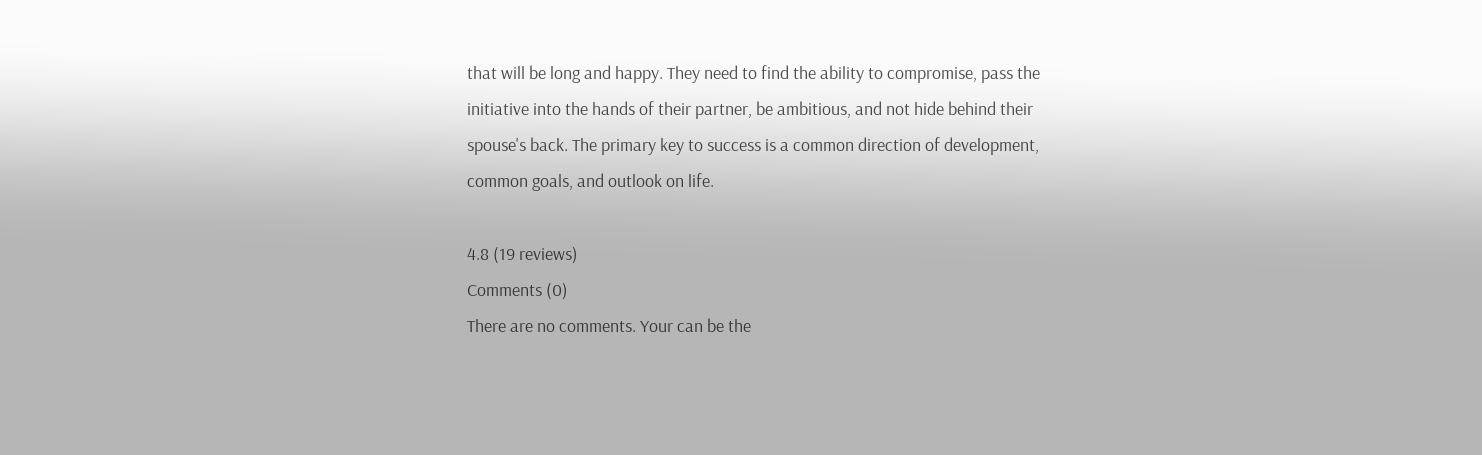that will be long and happy. They need to find the ability to compromise, pass the initiative into the hands of their partner, be ambitious, and not hide behind their spouse's back. The primary key to success is a common direction of development, common goals, and outlook on life.

4.8 (19 reviews)
Comments (0)
There are no comments. Your can be the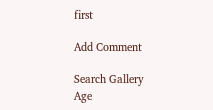first

Add Comment

Search Gallery
Age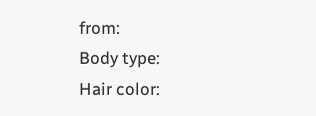from:
Body type:
Hair color: